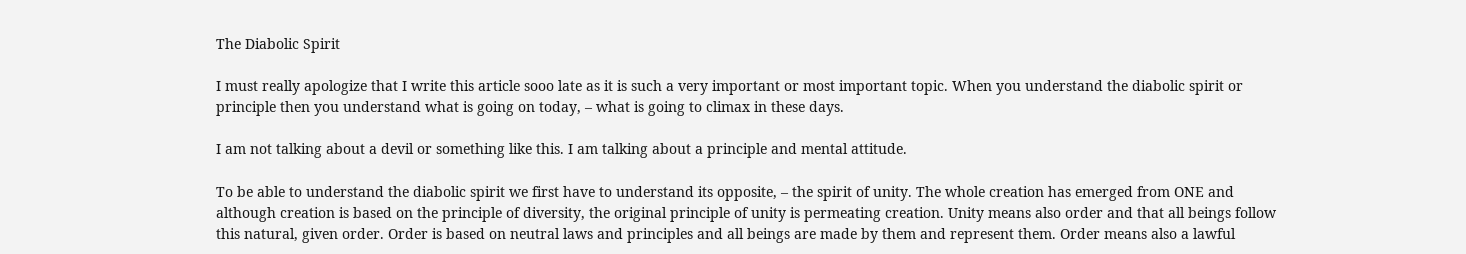The Diabolic Spirit

I must really apologize that I write this article sooo late as it is such a very important or most important topic. When you understand the diabolic spirit or principle then you understand what is going on today, – what is going to climax in these days.

I am not talking about a devil or something like this. I am talking about a principle and mental attitude.

To be able to understand the diabolic spirit we first have to understand its opposite, – the spirit of unity. The whole creation has emerged from ONE and although creation is based on the principle of diversity, the original principle of unity is permeating creation. Unity means also order and that all beings follow this natural, given order. Order is based on neutral laws and principles and all beings are made by them and represent them. Order means also a lawful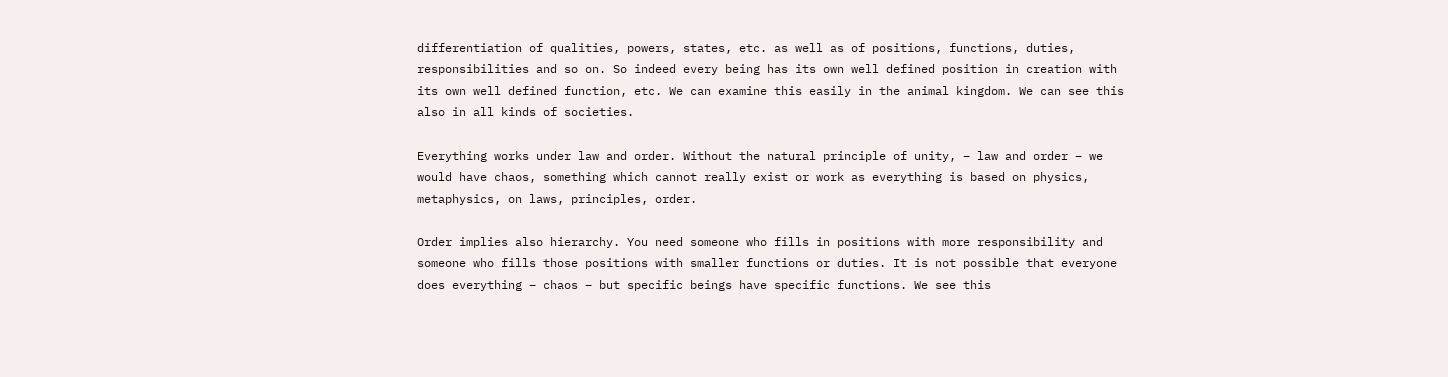differentiation of qualities, powers, states, etc. as well as of positions, functions, duties, responsibilities and so on. So indeed every being has its own well defined position in creation with its own well defined function, etc. We can examine this easily in the animal kingdom. We can see this also in all kinds of societies.

Everything works under law and order. Without the natural principle of unity, – law and order – we would have chaos, something which cannot really exist or work as everything is based on physics, metaphysics, on laws, principles, order.

Order implies also hierarchy. You need someone who fills in positions with more responsibility and someone who fills those positions with smaller functions or duties. It is not possible that everyone does everything – chaos – but specific beings have specific functions. We see this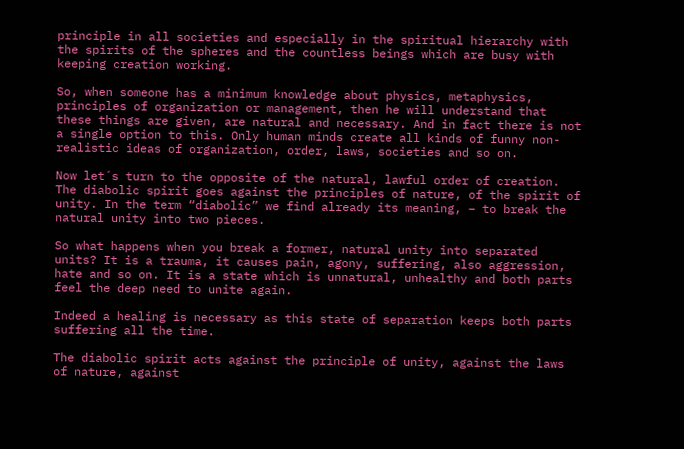principle in all societies and especially in the spiritual hierarchy with the spirits of the spheres and the countless beings which are busy with keeping creation working.

So, when someone has a minimum knowledge about physics, metaphysics, principles of organization or management, then he will understand that these things are given, are natural and necessary. And in fact there is not a single option to this. Only human minds create all kinds of funny non-realistic ideas of organization, order, laws, societies and so on.

Now let´s turn to the opposite of the natural, lawful order of creation. The diabolic spirit goes against the principles of nature, of the spirit of unity. In the term “diabolic” we find already its meaning, – to break the natural unity into two pieces.

So what happens when you break a former, natural unity into separated units? It is a trauma, it causes pain, agony, suffering, also aggression, hate and so on. It is a state which is unnatural, unhealthy and both parts feel the deep need to unite again.

Indeed a healing is necessary as this state of separation keeps both parts suffering all the time.

The diabolic spirit acts against the principle of unity, against the laws of nature, against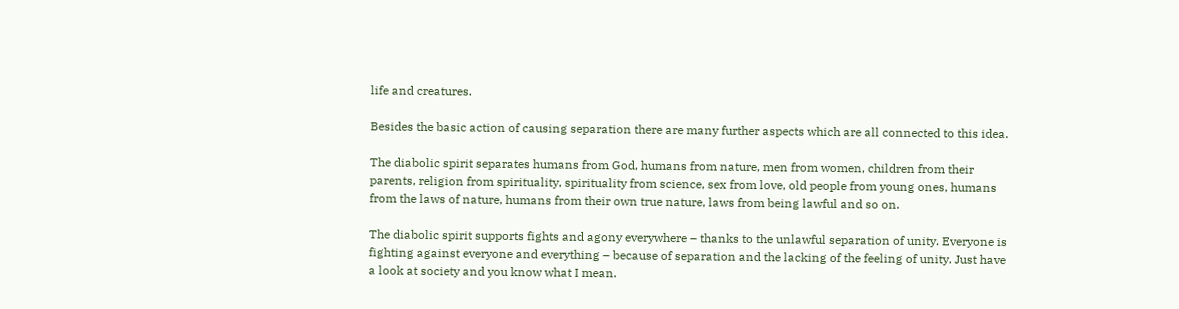life and creatures.

Besides the basic action of causing separation there are many further aspects which are all connected to this idea.

The diabolic spirit separates humans from God, humans from nature, men from women, children from their parents, religion from spirituality, spirituality from science, sex from love, old people from young ones, humans from the laws of nature, humans from their own true nature, laws from being lawful and so on.

The diabolic spirit supports fights and agony everywhere – thanks to the unlawful separation of unity. Everyone is fighting against everyone and everything – because of separation and the lacking of the feeling of unity. Just have a look at society and you know what I mean.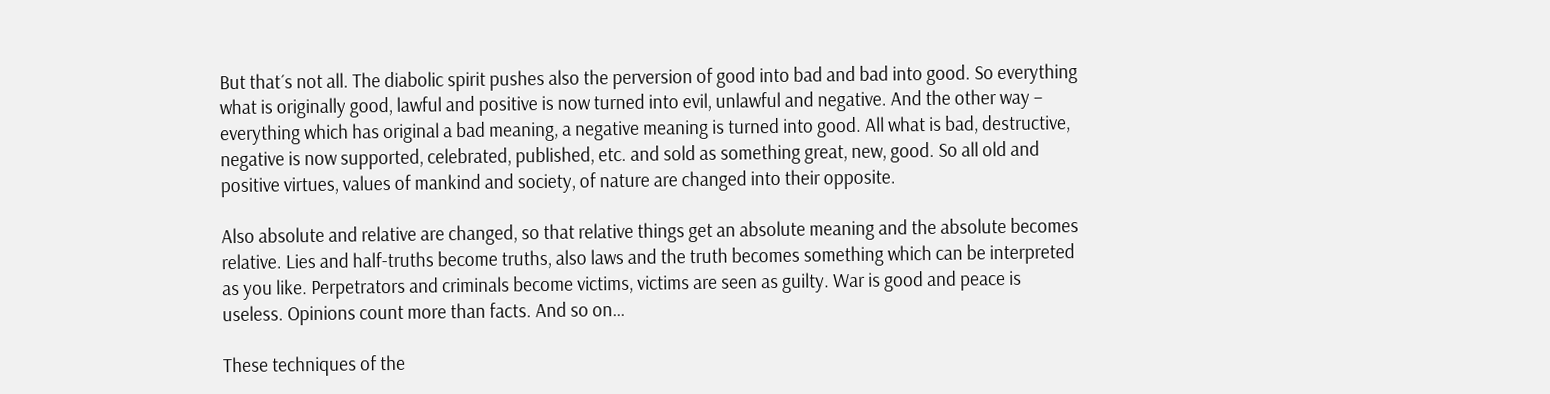But that´s not all. The diabolic spirit pushes also the perversion of good into bad and bad into good. So everything what is originally good, lawful and positive is now turned into evil, unlawful and negative. And the other way – everything which has original a bad meaning, a negative meaning is turned into good. All what is bad, destructive, negative is now supported, celebrated, published, etc. and sold as something great, new, good. So all old and positive virtues, values of mankind and society, of nature are changed into their opposite.

Also absolute and relative are changed, so that relative things get an absolute meaning and the absolute becomes relative. Lies and half-truths become truths, also laws and the truth becomes something which can be interpreted as you like. Perpetrators and criminals become victims, victims are seen as guilty. War is good and peace is useless. Opinions count more than facts. And so on…

These techniques of the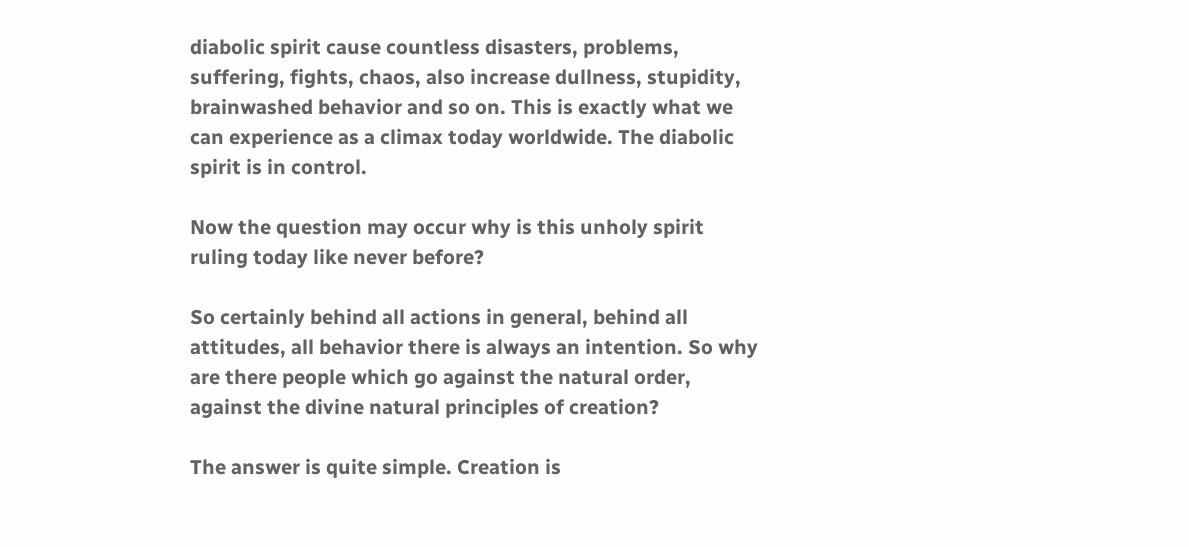diabolic spirit cause countless disasters, problems, suffering, fights, chaos, also increase dullness, stupidity, brainwashed behavior and so on. This is exactly what we can experience as a climax today worldwide. The diabolic spirit is in control.

Now the question may occur why is this unholy spirit ruling today like never before?

So certainly behind all actions in general, behind all attitudes, all behavior there is always an intention. So why are there people which go against the natural order, against the divine natural principles of creation?

The answer is quite simple. Creation is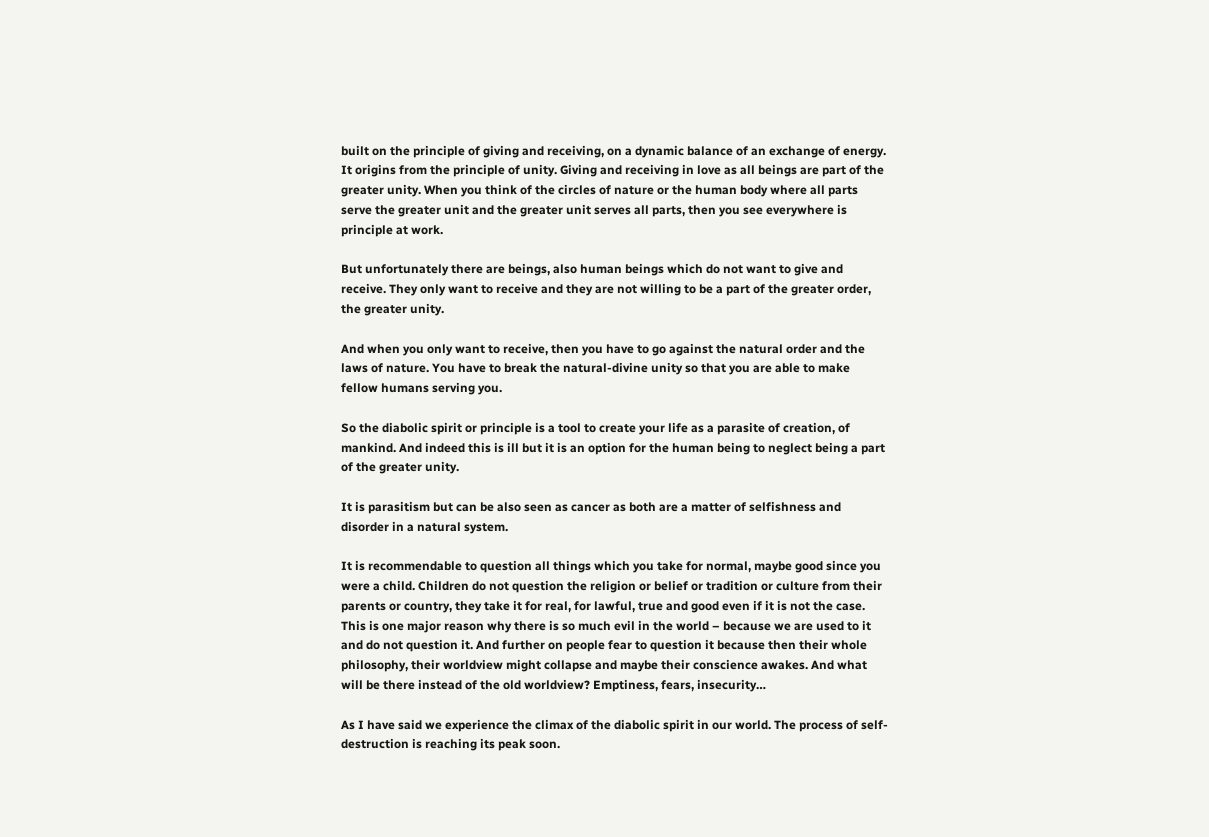built on the principle of giving and receiving, on a dynamic balance of an exchange of energy. It origins from the principle of unity. Giving and receiving in love as all beings are part of the greater unity. When you think of the circles of nature or the human body where all parts serve the greater unit and the greater unit serves all parts, then you see everywhere is principle at work.

But unfortunately there are beings, also human beings which do not want to give and receive. They only want to receive and they are not willing to be a part of the greater order, the greater unity.

And when you only want to receive, then you have to go against the natural order and the laws of nature. You have to break the natural-divine unity so that you are able to make fellow humans serving you.

So the diabolic spirit or principle is a tool to create your life as a parasite of creation, of mankind. And indeed this is ill but it is an option for the human being to neglect being a part of the greater unity.

It is parasitism but can be also seen as cancer as both are a matter of selfishness and disorder in a natural system.

It is recommendable to question all things which you take for normal, maybe good since you were a child. Children do not question the religion or belief or tradition or culture from their parents or country, they take it for real, for lawful, true and good even if it is not the case. This is one major reason why there is so much evil in the world – because we are used to it and do not question it. And further on people fear to question it because then their whole philosophy, their worldview might collapse and maybe their conscience awakes. And what will be there instead of the old worldview? Emptiness, fears, insecurity…

As I have said we experience the climax of the diabolic spirit in our world. The process of self-destruction is reaching its peak soon.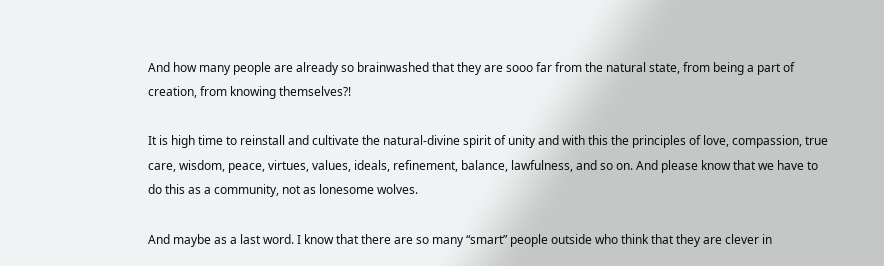And how many people are already so brainwashed that they are sooo far from the natural state, from being a part of creation, from knowing themselves?!

It is high time to reinstall and cultivate the natural-divine spirit of unity and with this the principles of love, compassion, true care, wisdom, peace, virtues, values, ideals, refinement, balance, lawfulness, and so on. And please know that we have to do this as a community, not as lonesome wolves.

And maybe as a last word. I know that there are so many “smart” people outside who think that they are clever in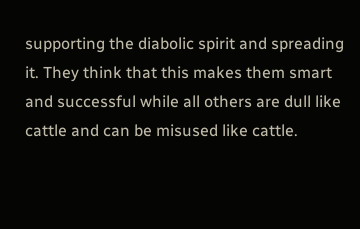supporting the diabolic spirit and spreading it. They think that this makes them smart and successful while all others are dull like cattle and can be misused like cattle.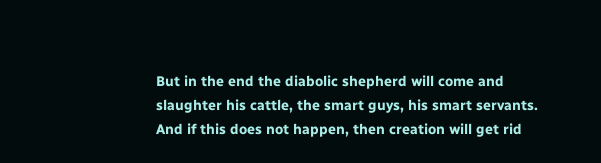But in the end the diabolic shepherd will come and slaughter his cattle, the smart guys, his smart servants. And if this does not happen, then creation will get rid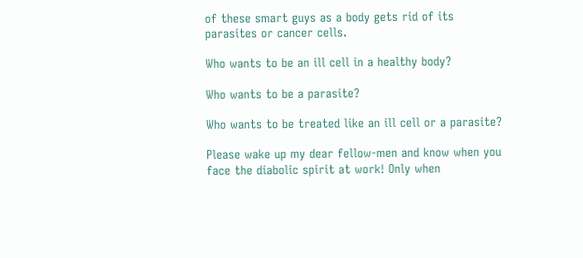of these smart guys as a body gets rid of its parasites or cancer cells.

Who wants to be an ill cell in a healthy body?

Who wants to be a parasite?

Who wants to be treated like an ill cell or a parasite?

Please wake up my dear fellow-men and know when you face the diabolic spirit at work! Only when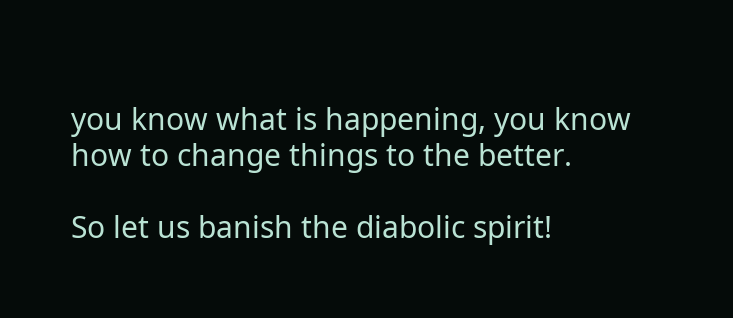you know what is happening, you know how to change things to the better.

So let us banish the diabolic spirit!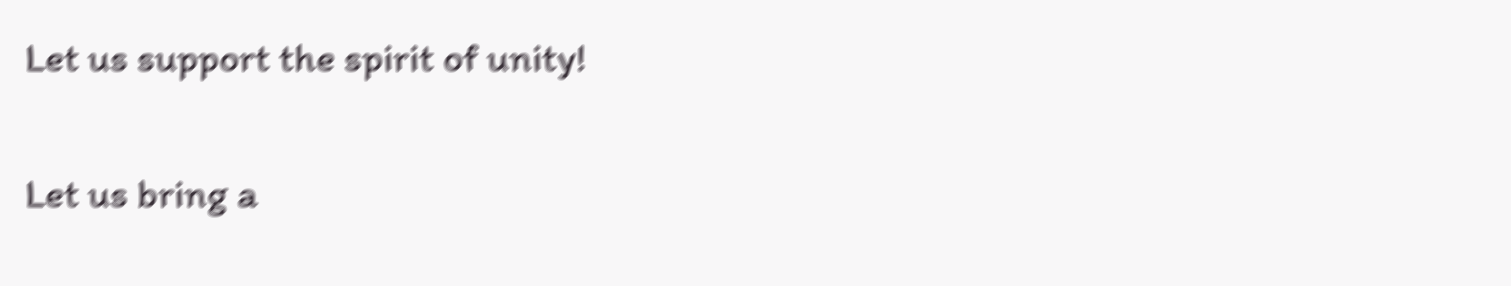Let us support the spirit of unity!

Let us bring a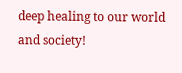deep healing to our world and society!